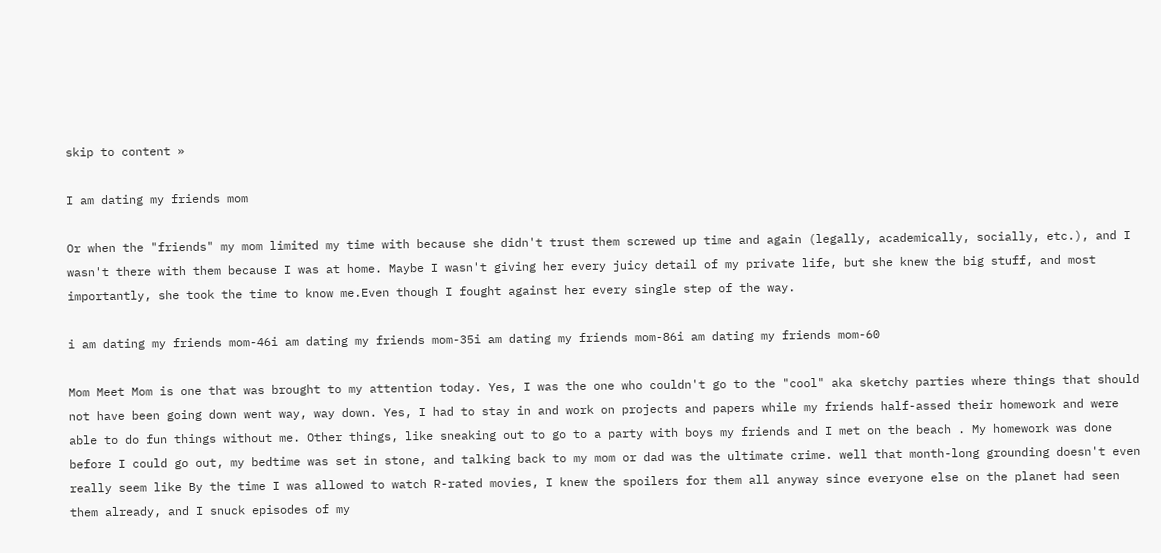skip to content »

I am dating my friends mom

Or when the "friends" my mom limited my time with because she didn't trust them screwed up time and again (legally, academically, socially, etc.), and I wasn't there with them because I was at home. Maybe I wasn't giving her every juicy detail of my private life, but she knew the big stuff, and most importantly, she took the time to know me.Even though I fought against her every single step of the way.

i am dating my friends mom-46i am dating my friends mom-35i am dating my friends mom-86i am dating my friends mom-60

Mom Meet Mom is one that was brought to my attention today. Yes, I was the one who couldn't go to the "cool" aka sketchy parties where things that should not have been going down went way, way down. Yes, I had to stay in and work on projects and papers while my friends half-assed their homework and were able to do fun things without me. Other things, like sneaking out to go to a party with boys my friends and I met on the beach . My homework was done before I could go out, my bedtime was set in stone, and talking back to my mom or dad was the ultimate crime. well that month-long grounding doesn't even really seem like By the time I was allowed to watch R-rated movies, I knew the spoilers for them all anyway since everyone else on the planet had seen them already, and I snuck episodes of my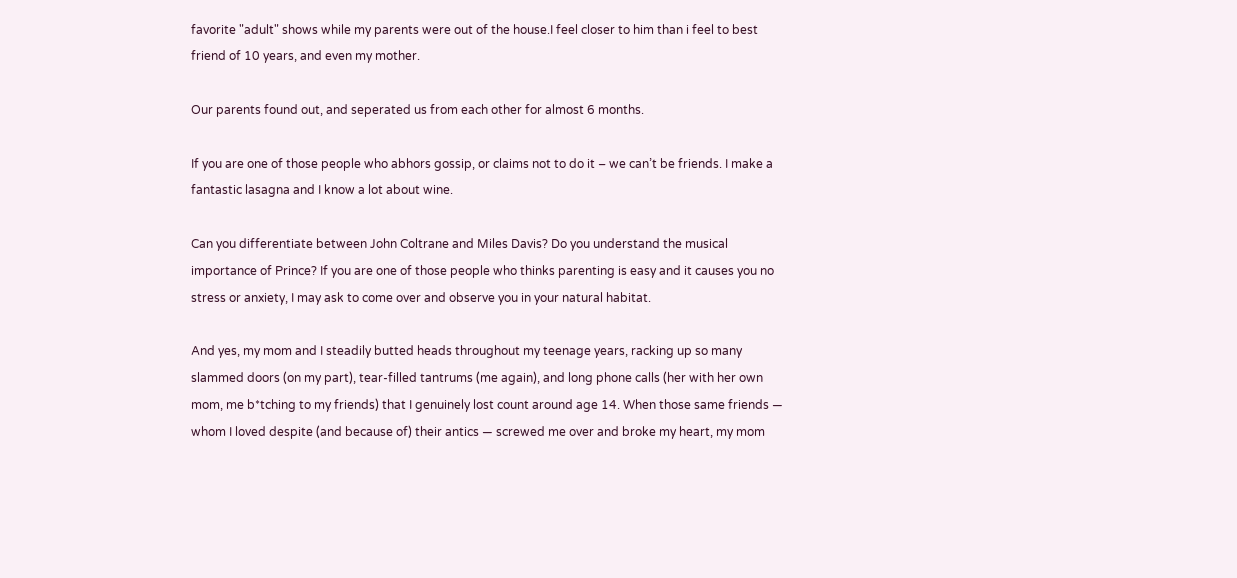favorite "adult" shows while my parents were out of the house.I feel closer to him than i feel to best friend of 10 years, and even my mother.

Our parents found out, and seperated us from each other for almost 6 months.

If you are one of those people who abhors gossip, or claims not to do it – we can’t be friends. I make a fantastic lasagna and I know a lot about wine.

Can you differentiate between John Coltrane and Miles Davis? Do you understand the musical importance of Prince? If you are one of those people who thinks parenting is easy and it causes you no stress or anxiety, I may ask to come over and observe you in your natural habitat.

And yes, my mom and I steadily butted heads throughout my teenage years, racking up so many slammed doors (on my part), tear-filled tantrums (me again), and long phone calls (her with her own mom, me b*tching to my friends) that I genuinely lost count around age 14. When those same friends — whom I loved despite (and because of) their antics — screwed me over and broke my heart, my mom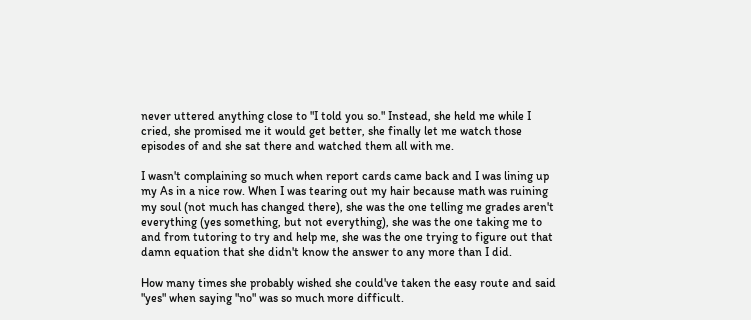never uttered anything close to "I told you so." Instead, she held me while I cried, she promised me it would get better, she finally let me watch those episodes of and she sat there and watched them all with me.

I wasn't complaining so much when report cards came back and I was lining up my As in a nice row. When I was tearing out my hair because math was ruining my soul (not much has changed there), she was the one telling me grades aren't everything (yes something, but not everything), she was the one taking me to and from tutoring to try and help me, she was the one trying to figure out that damn equation that she didn't know the answer to any more than I did.

How many times she probably wished she could've taken the easy route and said "yes" when saying "no" was so much more difficult.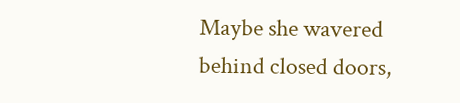Maybe she wavered behind closed doors,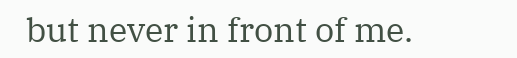but never in front of me.